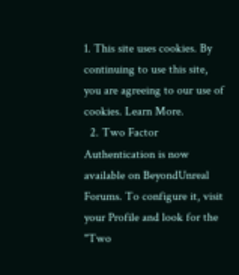1. This site uses cookies. By continuing to use this site, you are agreeing to our use of cookies. Learn More.
  2. Two Factor Authentication is now available on BeyondUnreal Forums. To configure it, visit your Profile and look for the "Two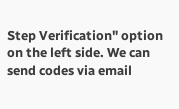Step Verification" option on the left side. We can send codes via email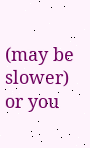(may be slower) or you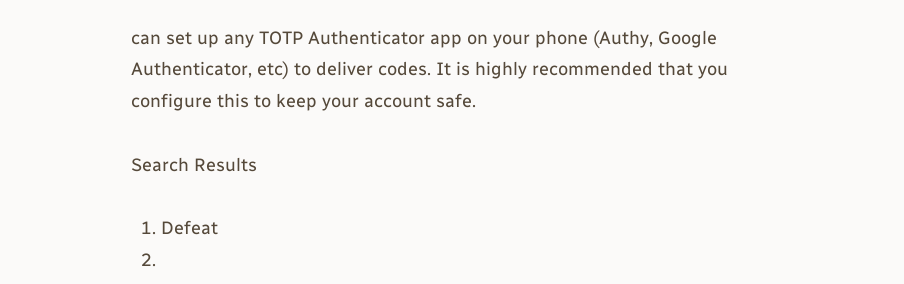can set up any TOTP Authenticator app on your phone (Authy, Google Authenticator, etc) to deliver codes. It is highly recommended that you configure this to keep your account safe.

Search Results

  1. Defeat
  2.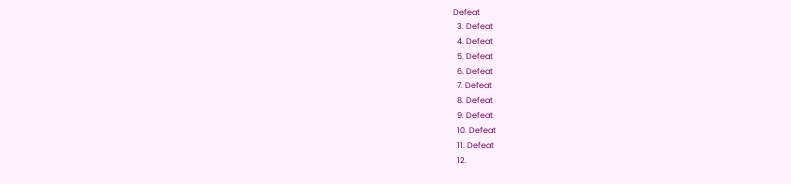Defeat
  3. Defeat
  4. Defeat
  5. Defeat
  6. Defeat
  7. Defeat
  8. Defeat
  9. Defeat
  10. Defeat
  11. Defeat
  12.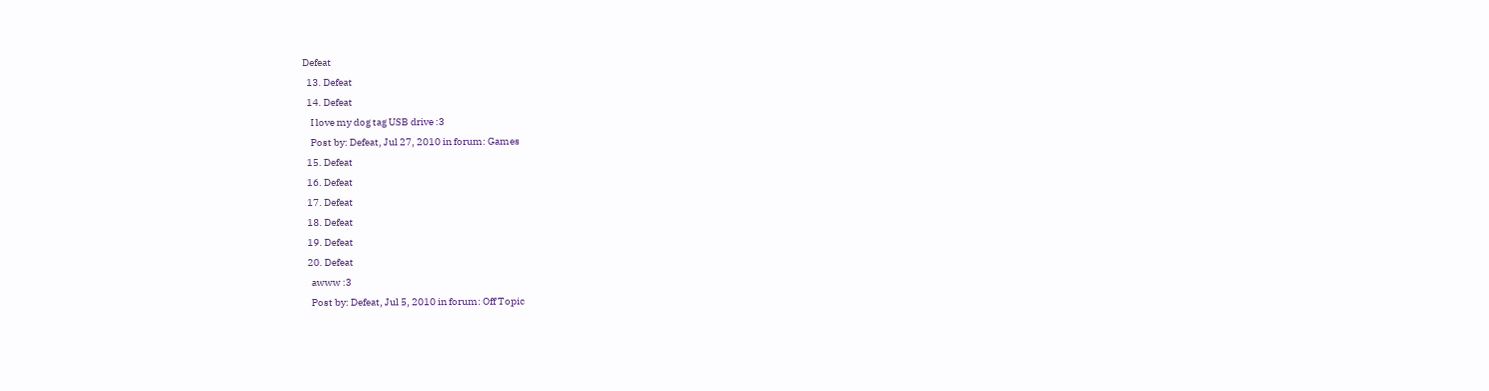Defeat
  13. Defeat
  14. Defeat
    I love my dog tag USB drive :3
    Post by: Defeat, Jul 27, 2010 in forum: Games
  15. Defeat
  16. Defeat
  17. Defeat
  18. Defeat
  19. Defeat
  20. Defeat
    awww :3
    Post by: Defeat, Jul 5, 2010 in forum: Off Topic